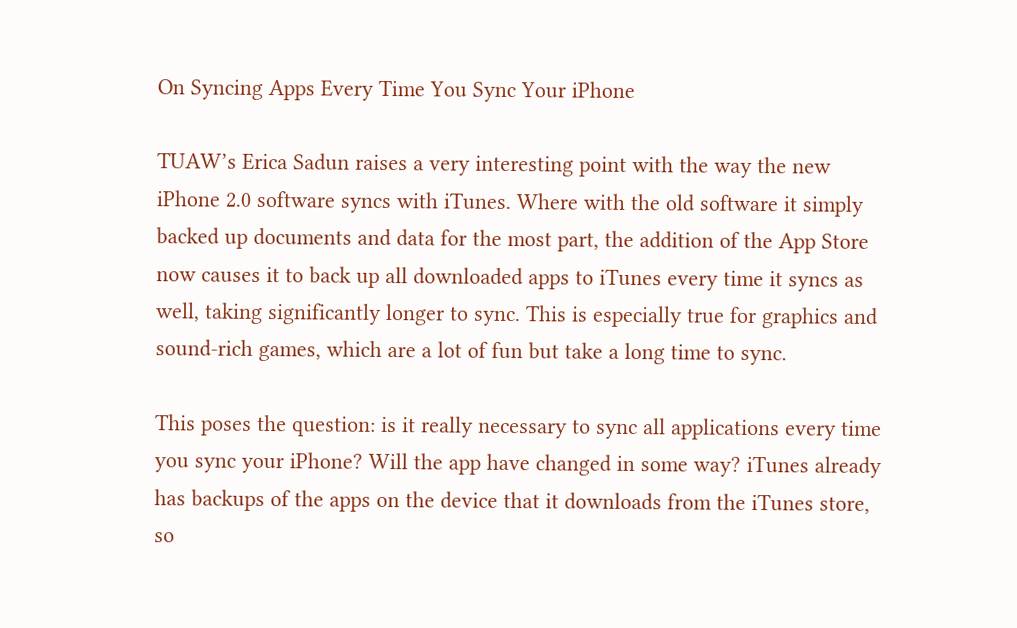On Syncing Apps Every Time You Sync Your iPhone

TUAW’s Erica Sadun raises a very interesting point with the way the new iPhone 2.0 software syncs with iTunes. Where with the old software it simply backed up documents and data for the most part, the addition of the App Store now causes it to back up all downloaded apps to iTunes every time it syncs as well, taking significantly longer to sync. This is especially true for graphics and sound-rich games, which are a lot of fun but take a long time to sync.

This poses the question: is it really necessary to sync all applications every time you sync your iPhone? Will the app have changed in some way? iTunes already has backups of the apps on the device that it downloads from the iTunes store, so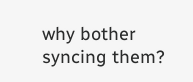why bother syncing them?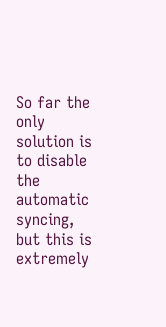So far the only solution is to disable the automatic syncing, but this is extremely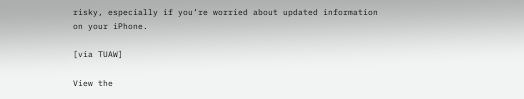risky, especially if you’re worried about updated information on your iPhone.

[via TUAW]

View the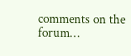comments on the forum…